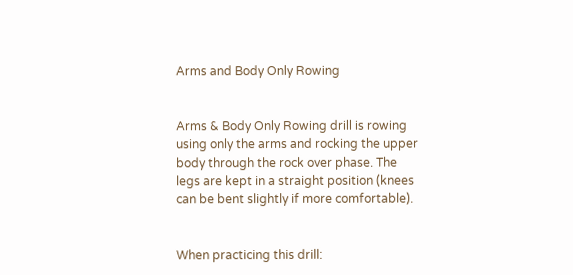Arms and Body Only Rowing


Arms & Body Only Rowing drill is rowing using only the arms and rocking the upper body through the rock over phase. The legs are kept in a straight position (knees can be bent slightly if more comfortable).


When practicing this drill: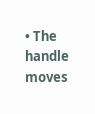• The handle moves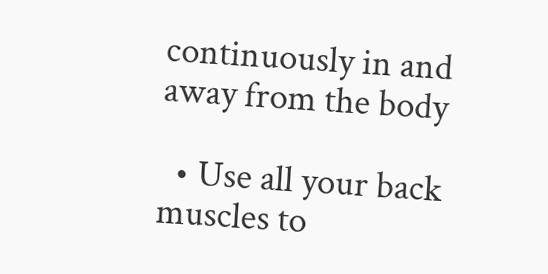continuously in and away from the body

  • Use all your back muscles to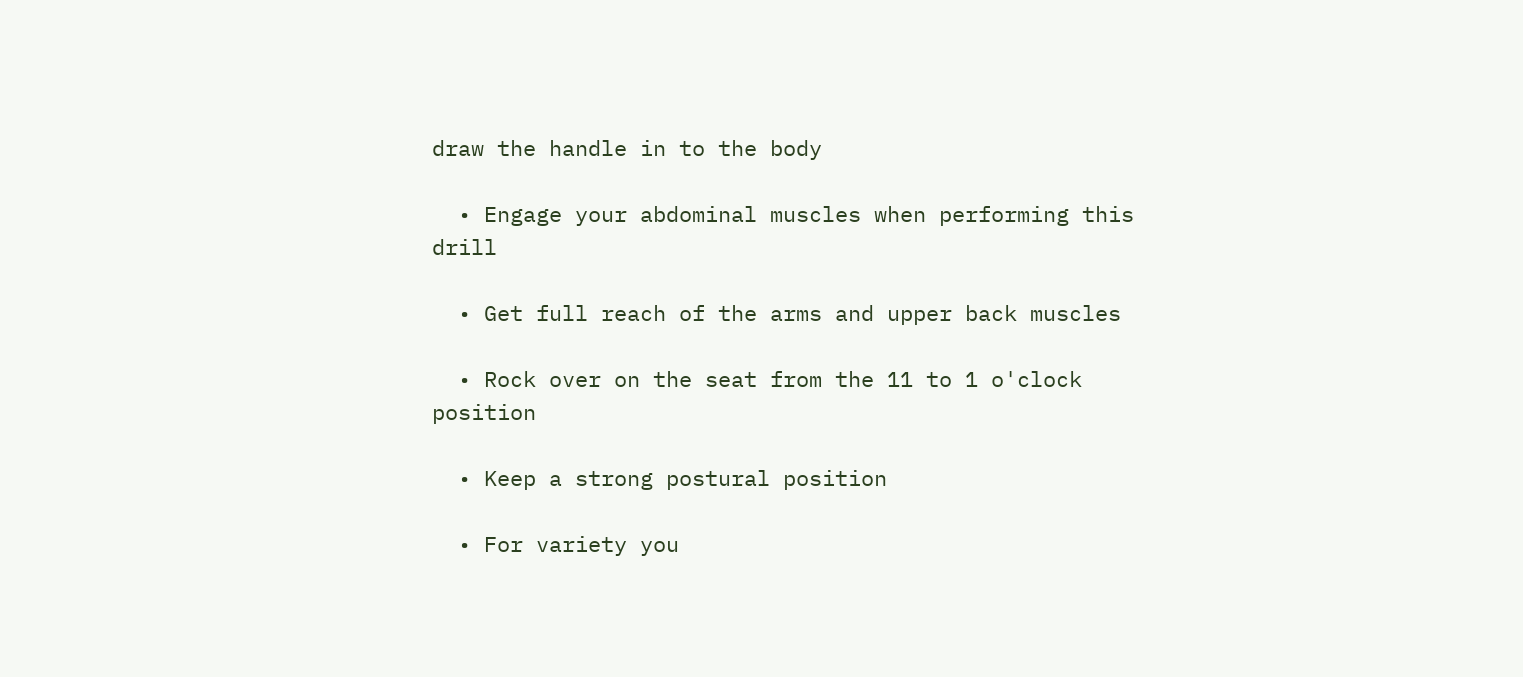draw the handle in to the body

  • Engage your abdominal muscles when performing this drill

  • Get full reach of the arms and upper back muscles

  • Rock over on the seat from the 11 to 1 o'clock position

  • Keep a strong postural position

  • For variety you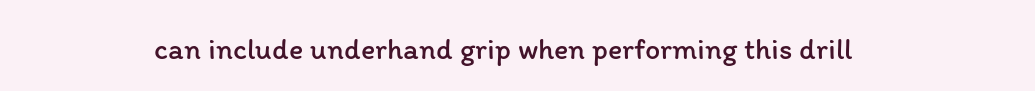can include underhand grip when performing this drill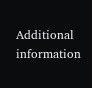Additional information